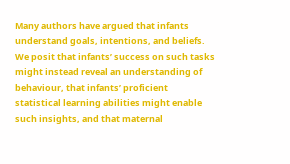Many authors have argued that infants understand goals, intentions, and beliefs. We posit that infants’ success on such tasks might instead reveal an understanding of behaviour, that infants’ proficient statistical learning abilities might enable such insights, and that maternal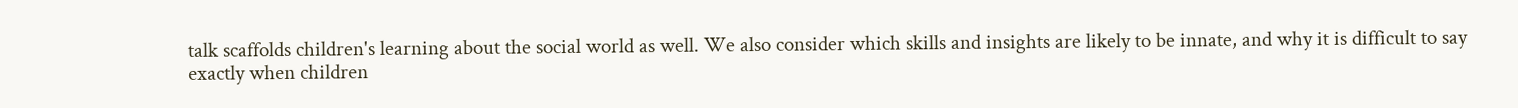talk scaffolds children's learning about the social world as well. We also consider which skills and insights are likely to be innate, and why it is difficult to say exactly when children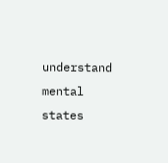understand mental states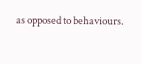as opposed to behaviours.